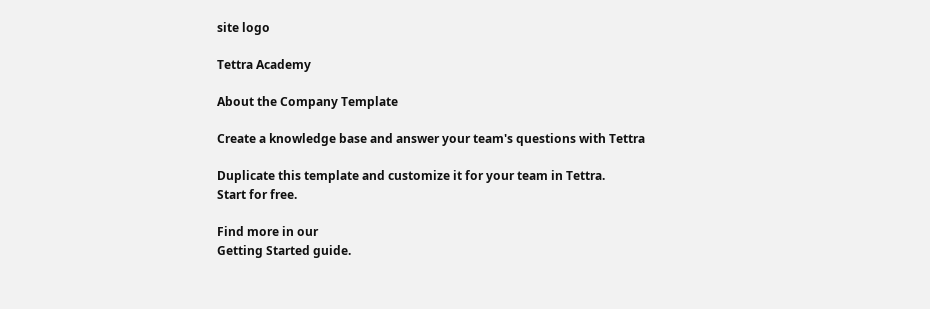site logo

Tettra Academy

About the Company Template

Create a knowledge base and answer your team's questions with Tettra

Duplicate this template and customize it for your team in Tettra.
Start for free.

Find more in our
Getting Started guide.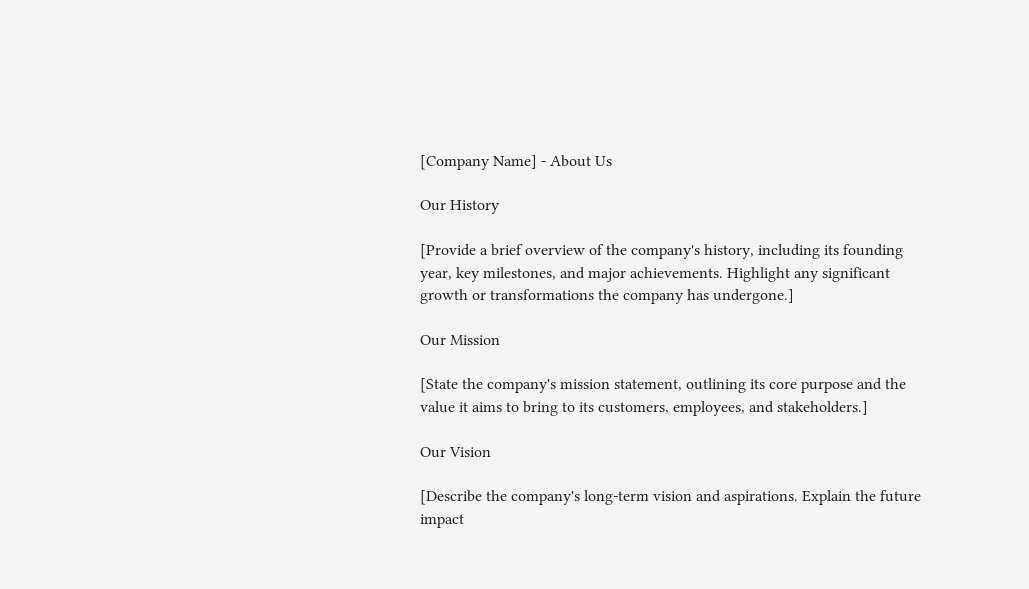[Company Name] - About Us

Our History

[Provide a brief overview of the company's history, including its founding year, key milestones, and major achievements. Highlight any significant growth or transformations the company has undergone.]

Our Mission

[State the company's mission statement, outlining its core purpose and the value it aims to bring to its customers, employees, and stakeholders.]

Our Vision

[Describe the company's long-term vision and aspirations. Explain the future impact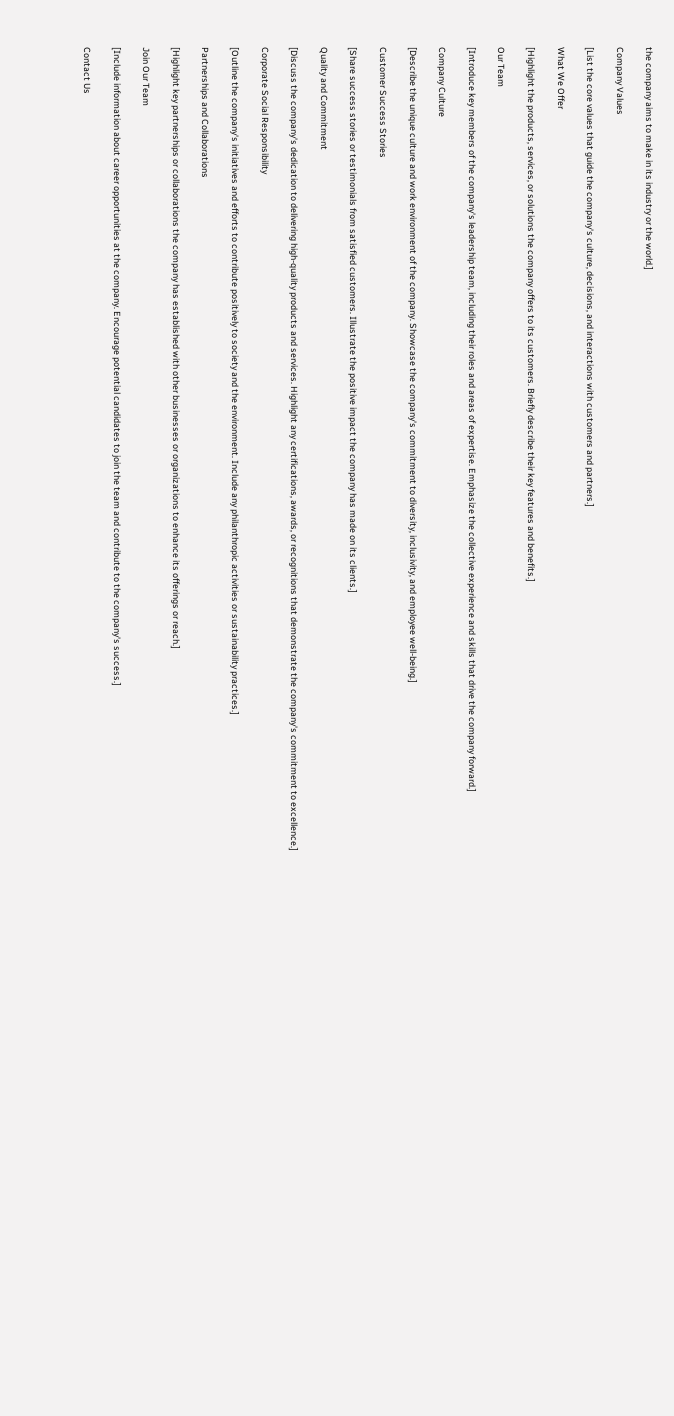the company aims to make in its industry or the world.]

Company Values

[List the core values that guide the company's culture, decisions, and interactions with customers and partners.]

What We Offer

[Highlight the products, services, or solutions the company offers to its customers. Briefly describe their key features and benefits.]

Our Team

[Introduce key members of the company's leadership team, including their roles and areas of expertise. Emphasize the collective experience and skills that drive the company forward.]

Company Culture

[Describe the unique culture and work environment of the company. Showcase the company's commitment to diversity, inclusivity, and employee well-being.]

Customer Success Stories

[Share success stories or testimonials from satisfied customers. Illustrate the positive impact the company has made on its clients.]

Quality and Commitment

[Discuss the company's dedication to delivering high-quality products and services. Highlight any certifications, awards, or recognitions that demonstrate the company's commitment to excellence.]

Corporate Social Responsibility

[Outline the company's initiatives and efforts to contribute positively to society and the environment. Include any philanthropic activities or sustainability practices.]

Partnerships and Collaborations

[Highlight key partnerships or collaborations the company has established with other businesses or organizations to enhance its offerings or reach.]

Join Our Team

[Include information about career opportunities at the company. Encourage potential candidates to join the team and contribute to the company's success.]

Contact Us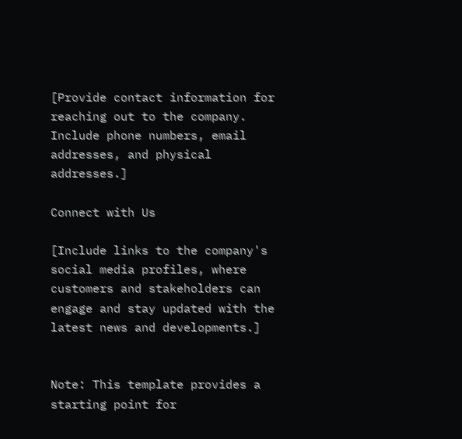[Provide contact information for reaching out to the company. Include phone numbers, email addresses, and physical addresses.]

Connect with Us

[Include links to the company's social media profiles, where customers and stakeholders can engage and stay updated with the latest news and developments.]


Note: This template provides a starting point for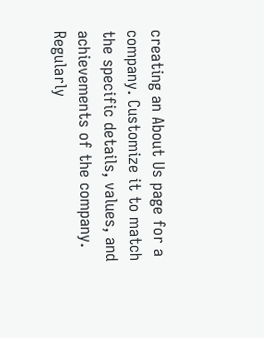creating an About Us page for a company. Customize it to match the specific details, values, and achievements of the company. Regularly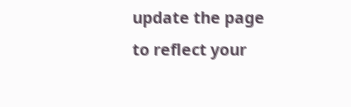update the page to reflect your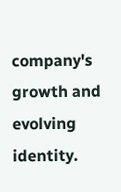company's growth and evolving identity.